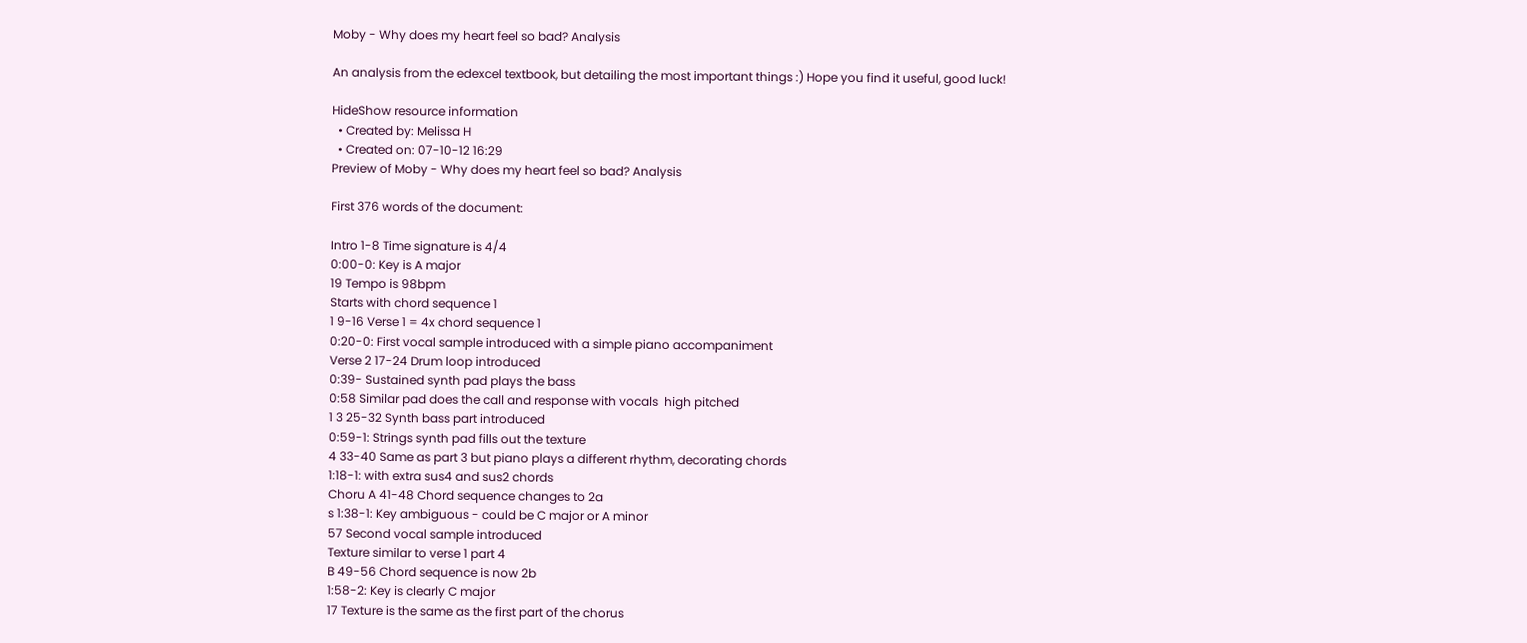Moby - Why does my heart feel so bad? Analysis

An analysis from the edexcel textbook, but detailing the most important things :) Hope you find it useful, good luck!

HideShow resource information
  • Created by: Melissa H
  • Created on: 07-10-12 16:29
Preview of Moby - Why does my heart feel so bad? Analysis

First 376 words of the document:

Intro 1-8 Time signature is 4/4
0:00-0: Key is A major
19 Tempo is 98bpm
Starts with chord sequence 1
1 9-16 Verse 1 = 4x chord sequence 1
0:20-0: First vocal sample introduced with a simple piano accompaniment
Verse 2 17-24 Drum loop introduced
0:39- Sustained synth pad plays the bass
0:58 Similar pad does the call and response with vocals  high pitched
1 3 25-32 Synth bass part introduced
0:59-1: Strings synth pad fills out the texture
4 33-40 Same as part 3 but piano plays a different rhythm, decorating chords
1:18-1: with extra sus4 and sus2 chords
Choru A 41-48 Chord sequence changes to 2a
s 1:38-1: Key ambiguous - could be C major or A minor
57 Second vocal sample introduced
Texture similar to verse 1 part 4
B 49-56 Chord sequence is now 2b
1:58-2: Key is clearly C major
17 Texture is the same as the first part of the chorus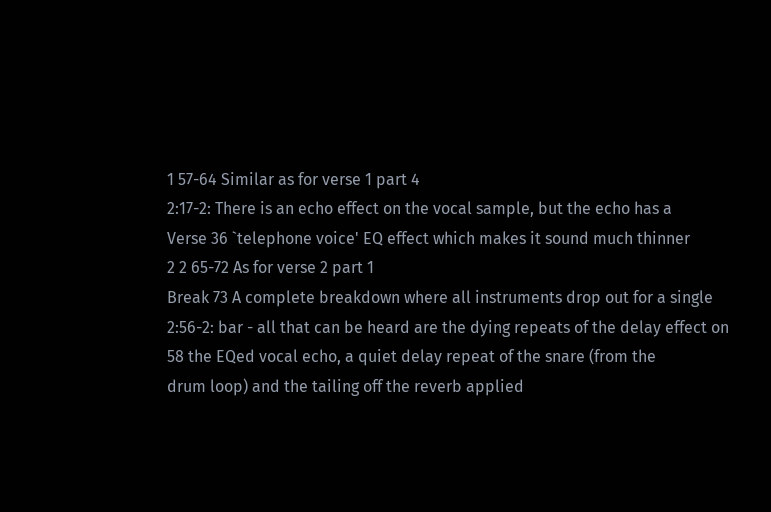1 57-64 Similar as for verse 1 part 4
2:17-2: There is an echo effect on the vocal sample, but the echo has a
Verse 36 `telephone voice' EQ effect which makes it sound much thinner
2 2 65-72 As for verse 2 part 1
Break 73 A complete breakdown where all instruments drop out for a single
2:56-2: bar - all that can be heard are the dying repeats of the delay effect on
58 the EQed vocal echo, a quiet delay repeat of the snare (from the
drum loop) and the tailing off the reverb applied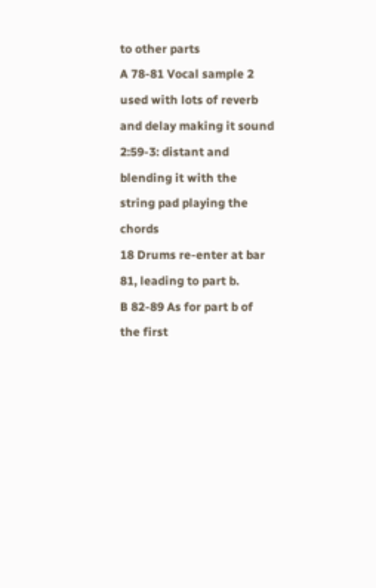to other parts
A 78-81 Vocal sample 2 used with lots of reverb and delay making it sound
2:59-3: distant and blending it with the string pad playing the chords
18 Drums re-enter at bar 81, leading to part b.
B 82-89 As for part b of the first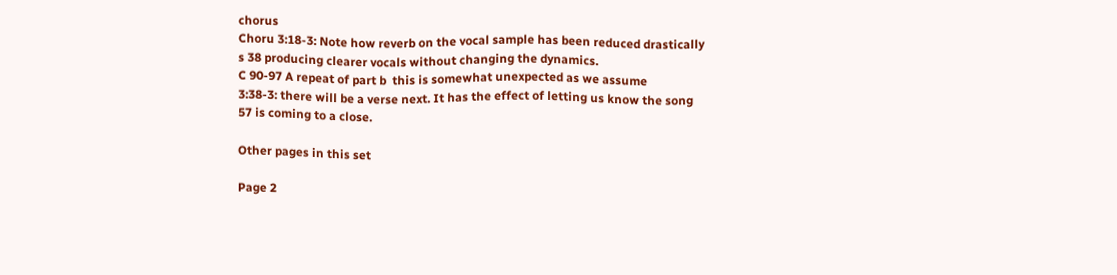chorus
Choru 3:18-3: Note how reverb on the vocal sample has been reduced drastically
s 38 producing clearer vocals without changing the dynamics.
C 90-97 A repeat of part b  this is somewhat unexpected as we assume
3:38-3: there will be a verse next. It has the effect of letting us know the song
57 is coming to a close.

Other pages in this set

Page 2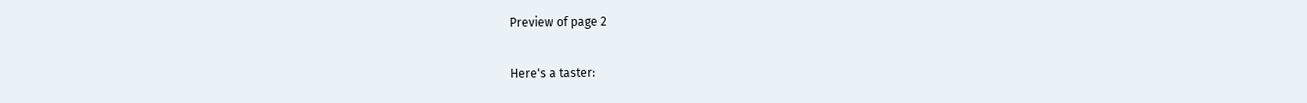Preview of page 2

Here's a taster: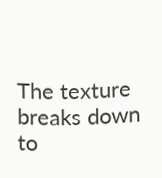The texture breaks down to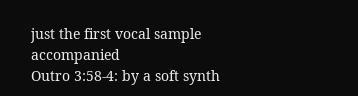just the first vocal sample accompanied
Outro 3:58-4: by a soft synth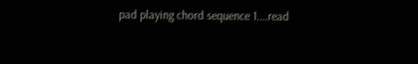pad playing chord sequence 1.…read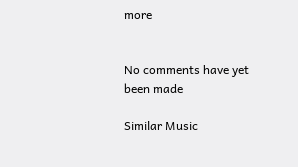more


No comments have yet been made

Similar Music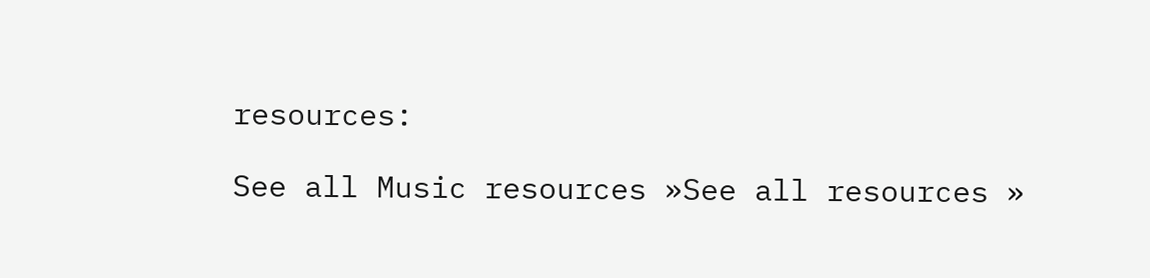resources:

See all Music resources »See all resources »